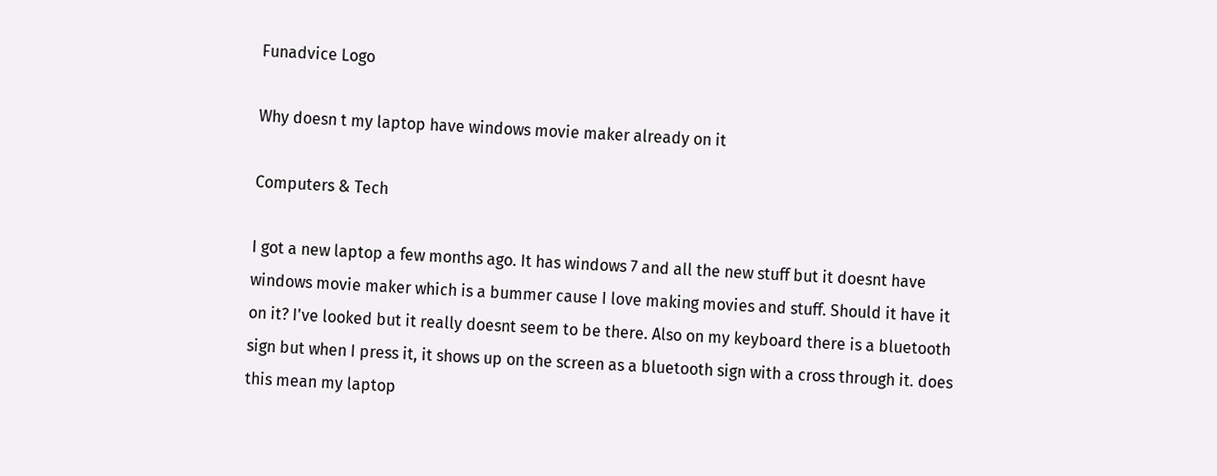Funadvice Logo

Why doesn t my laptop have windows movie maker already on it

Computers & Tech

I got a new laptop a few months ago. It has windows 7 and all the new stuff but it doesnt have windows movie maker which is a bummer cause I love making movies and stuff. Should it have it on it? I've looked but it really doesnt seem to be there. Also on my keyboard there is a bluetooth sign but when I press it, it shows up on the screen as a bluetooth sign with a cross through it. does this mean my laptop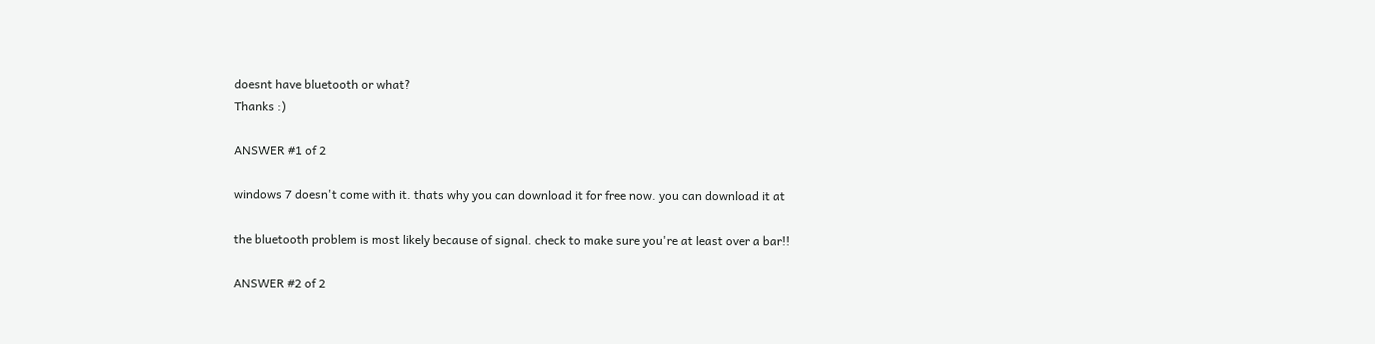doesnt have bluetooth or what?
Thanks :)

ANSWER #1 of 2

windows 7 doesn't come with it. thats why you can download it for free now. you can download it at

the bluetooth problem is most likely because of signal. check to make sure you're at least over a bar!!

ANSWER #2 of 2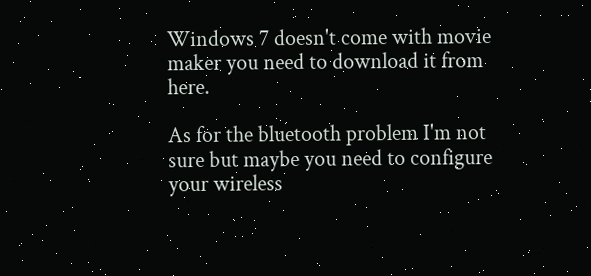Windows 7 doesn't come with movie maker you need to download it from here.

As for the bluetooth problem I'm not sure but maybe you need to configure your wireless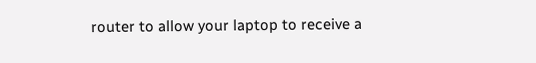router to allow your laptop to receive a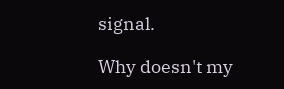signal.

Why doesn't my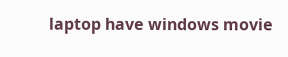laptop have windows movie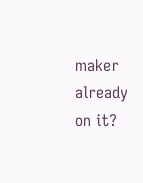maker already on it?